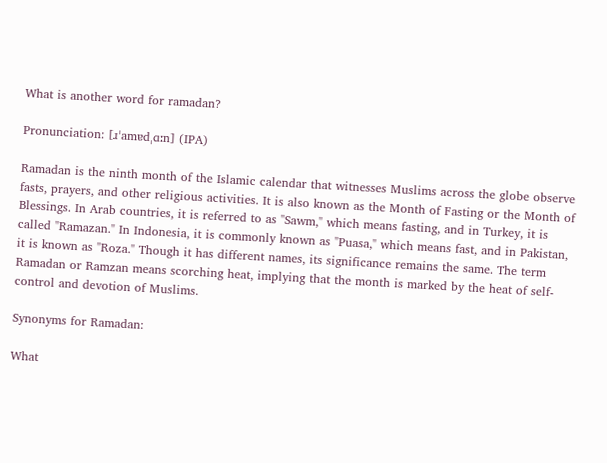What is another word for ramadan?

Pronunciation: [ɹˈamɐdˌɑːn] (IPA)

Ramadan is the ninth month of the Islamic calendar that witnesses Muslims across the globe observe fasts, prayers, and other religious activities. It is also known as the Month of Fasting or the Month of Blessings. In Arab countries, it is referred to as "Sawm," which means fasting, and in Turkey, it is called "Ramazan." In Indonesia, it is commonly known as "Puasa," which means fast, and in Pakistan, it is known as "Roza." Though it has different names, its significance remains the same. The term Ramadan or Ramzan means scorching heat, implying that the month is marked by the heat of self-control and devotion of Muslims.

Synonyms for Ramadan:

What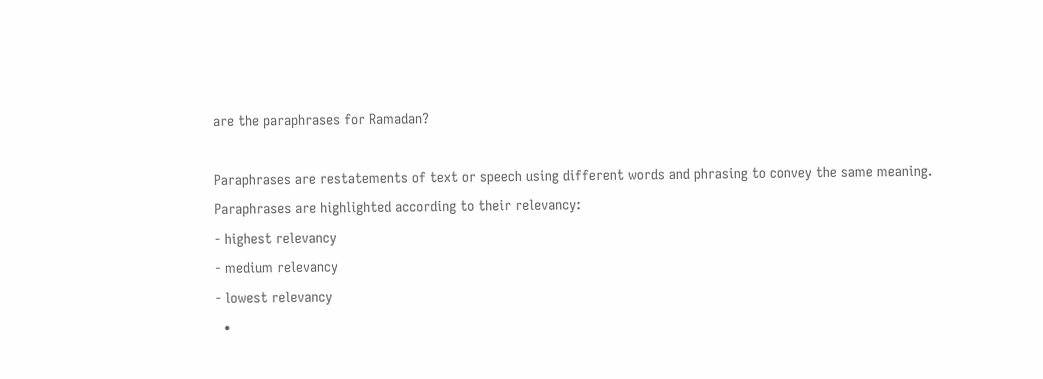are the paraphrases for Ramadan?

Paraphrases are restatements of text or speech using different words and phrasing to convey the same meaning.
Paraphrases are highlighted according to their relevancy:
- highest relevancy
- medium relevancy
- lowest relevancy
  •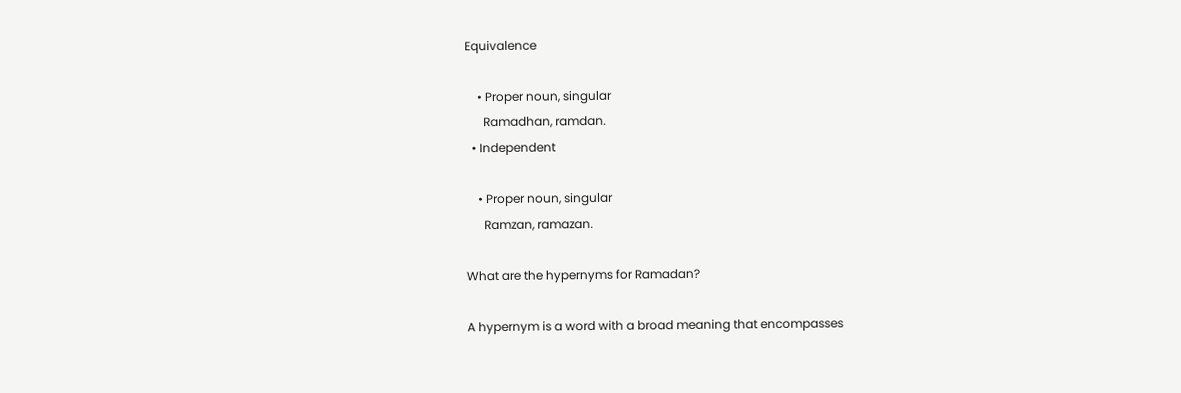Equivalence

    • Proper noun, singular
      Ramadhan, ramdan.
  • Independent

    • Proper noun, singular
      Ramzan, ramazan.

What are the hypernyms for Ramadan?

A hypernym is a word with a broad meaning that encompasses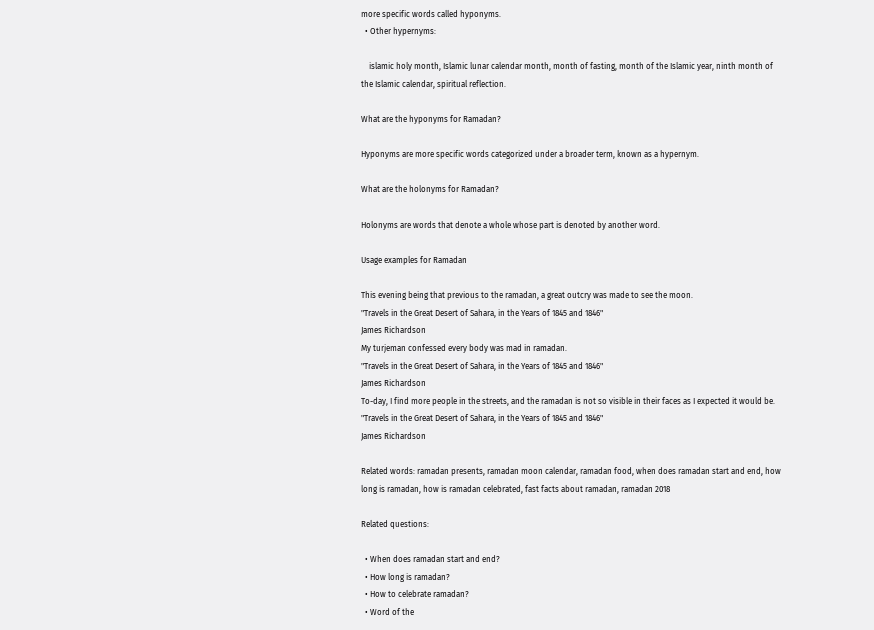more specific words called hyponyms.
  • Other hypernyms:

    islamic holy month, Islamic lunar calendar month, month of fasting, month of the Islamic year, ninth month of the Islamic calendar, spiritual reflection.

What are the hyponyms for Ramadan?

Hyponyms are more specific words categorized under a broader term, known as a hypernym.

What are the holonyms for Ramadan?

Holonyms are words that denote a whole whose part is denoted by another word.

Usage examples for Ramadan

This evening being that previous to the ramadan, a great outcry was made to see the moon.
"Travels in the Great Desert of Sahara, in the Years of 1845 and 1846"
James Richardson
My turjeman confessed every body was mad in ramadan.
"Travels in the Great Desert of Sahara, in the Years of 1845 and 1846"
James Richardson
To-day, I find more people in the streets, and the ramadan is not so visible in their faces as I expected it would be.
"Travels in the Great Desert of Sahara, in the Years of 1845 and 1846"
James Richardson

Related words: ramadan presents, ramadan moon calendar, ramadan food, when does ramadan start and end, how long is ramadan, how is ramadan celebrated, fast facts about ramadan, ramadan 2018

Related questions:

  • When does ramadan start and end?
  • How long is ramadan?
  • How to celebrate ramadan?
  • Word of the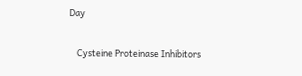Day

    Cysteine Proteinase Inhibitors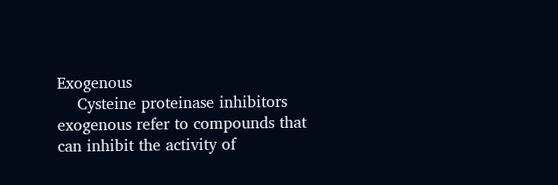Exogenous
    Cysteine proteinase inhibitors exogenous refer to compounds that can inhibit the activity of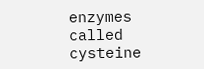enzymes called cysteine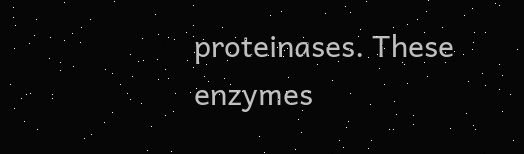proteinases. These enzymes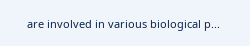are involved in various biological p...